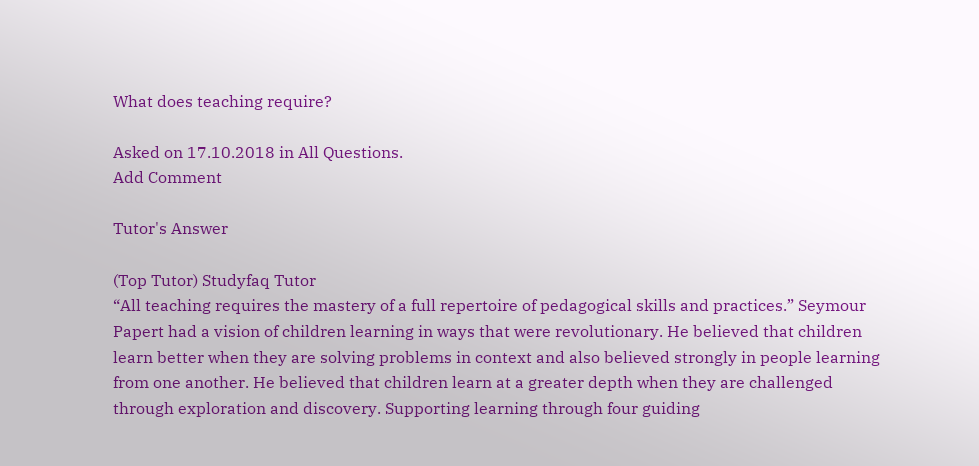What does teaching require?

Asked on 17.10.2018 in All Questions.
Add Comment

Tutor's Answer

(Top Tutor) Studyfaq Tutor
“All teaching requires the mastery of a full repertoire of pedagogical skills and practices.” Seymour Papert had a vision of children learning in ways that were revolutionary. He believed that children learn better when they are solving problems in context and also believed strongly in people learning from one another. He believed that children learn at a greater depth when they are challenged through exploration and discovery. Supporting learning through four guiding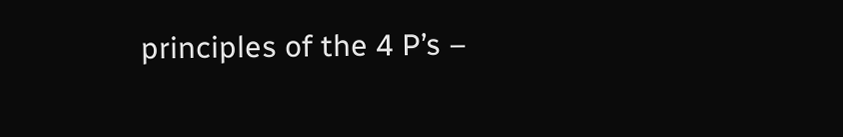principles of the 4 P’s –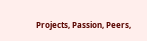Projects, Passion, Peers,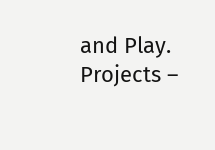and Play. Projects –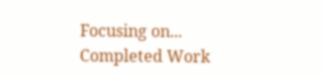Focusing on...
Completed Work